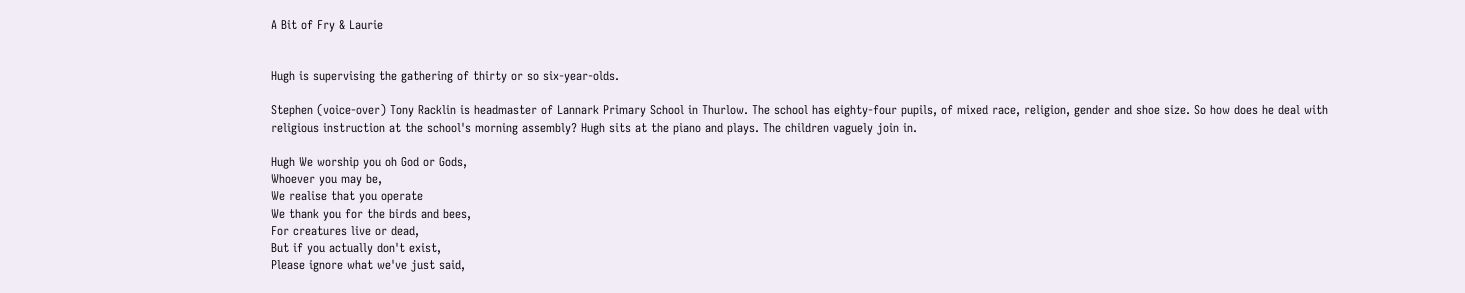A Bit of Fry & Laurie


Hugh is supervising the gathering of thirty or so six-year-olds.

Stephen (voice-over) Tony Racklin is headmaster of Lannark Primary School in Thurlow. The school has eighty-four pupils, of mixed race, religion, gender and shoe size. So how does he deal with religious instruction at the school's morning assembly? Hugh sits at the piano and plays. The children vaguely join in.

Hugh We worship you oh God or Gods,
Whoever you may be,
We realise that you operate
We thank you for the birds and bees,
For creatures live or dead,
But if you actually don't exist,
Please ignore what we've just said,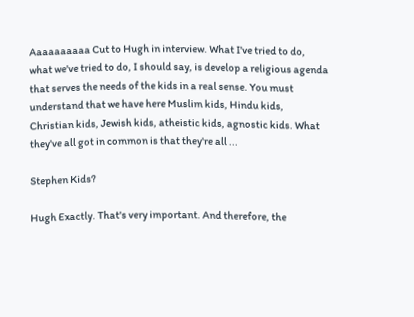Aaaaaaaaaa Cut to Hugh in interview. What I've tried to do, what we've tried to do, I should say, is develop a religious agenda that serves the needs of the kids in a real sense. You must understand that we have here Muslim kids, Hindu kids, Christian kids, Jewish kids, atheistic kids, agnostic kids. What they've all got in common is that they're all ...

Stephen Kids?

Hugh Exactly. That's very important. And therefore, the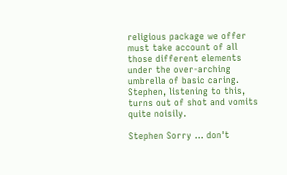religious package we offer must take account of all those different elements under the over-arching umbrella of basic caring. Stephen, listening to this, turns out of shot and vomits quite noisily.

Stephen Sorry ... don't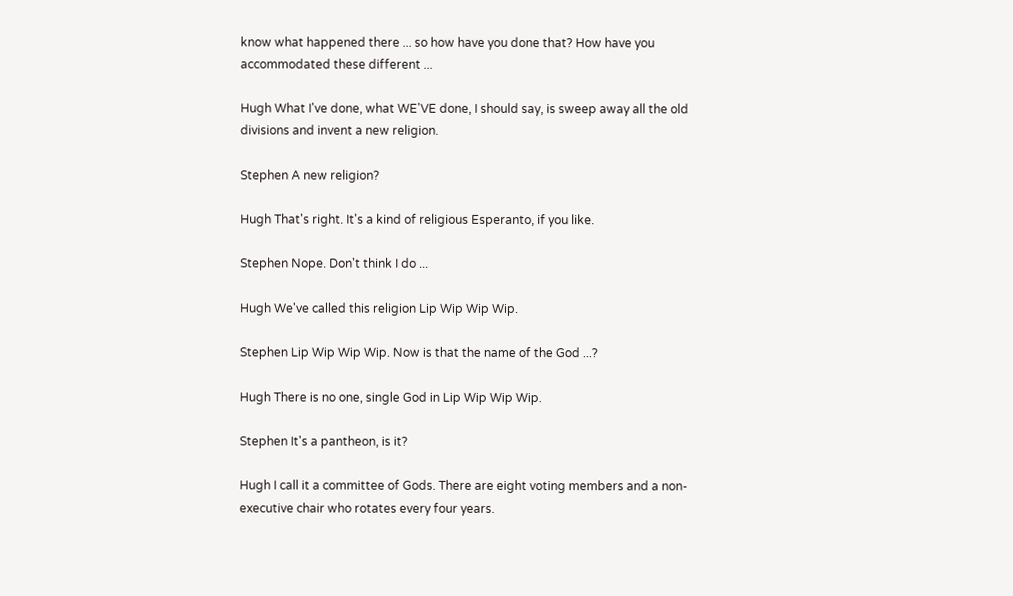know what happened there ... so how have you done that? How have you accommodated these different ...

Hugh What I've done, what WE'VE done, I should say, is sweep away all the old divisions and invent a new religion.

Stephen A new religion?

Hugh That's right. It's a kind of religious Esperanto, if you like.

Stephen Nope. Don't think I do ...

Hugh We've called this religion Lip Wip Wip Wip.

Stephen Lip Wip Wip Wip. Now is that the name of the God ...?

Hugh There is no one, single God in Lip Wip Wip Wip.

Stephen It's a pantheon, is it?

Hugh I call it a committee of Gods. There are eight voting members and a non-executive chair who rotates every four years.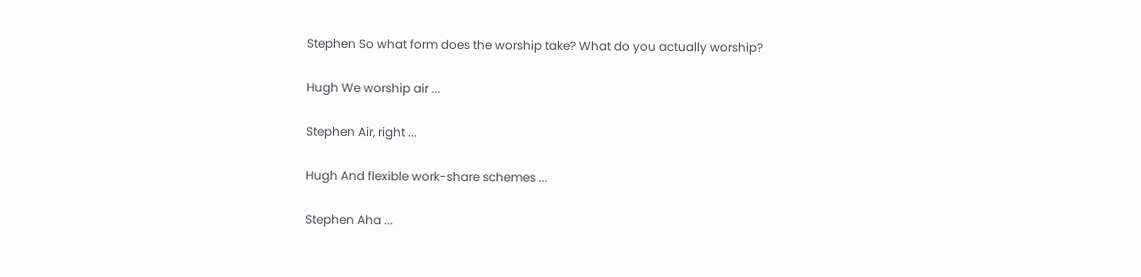Stephen So what form does the worship take? What do you actually worship?

Hugh We worship air ...

Stephen Air, right ...

Hugh And flexible work-share schemes ...

Stephen Aha ...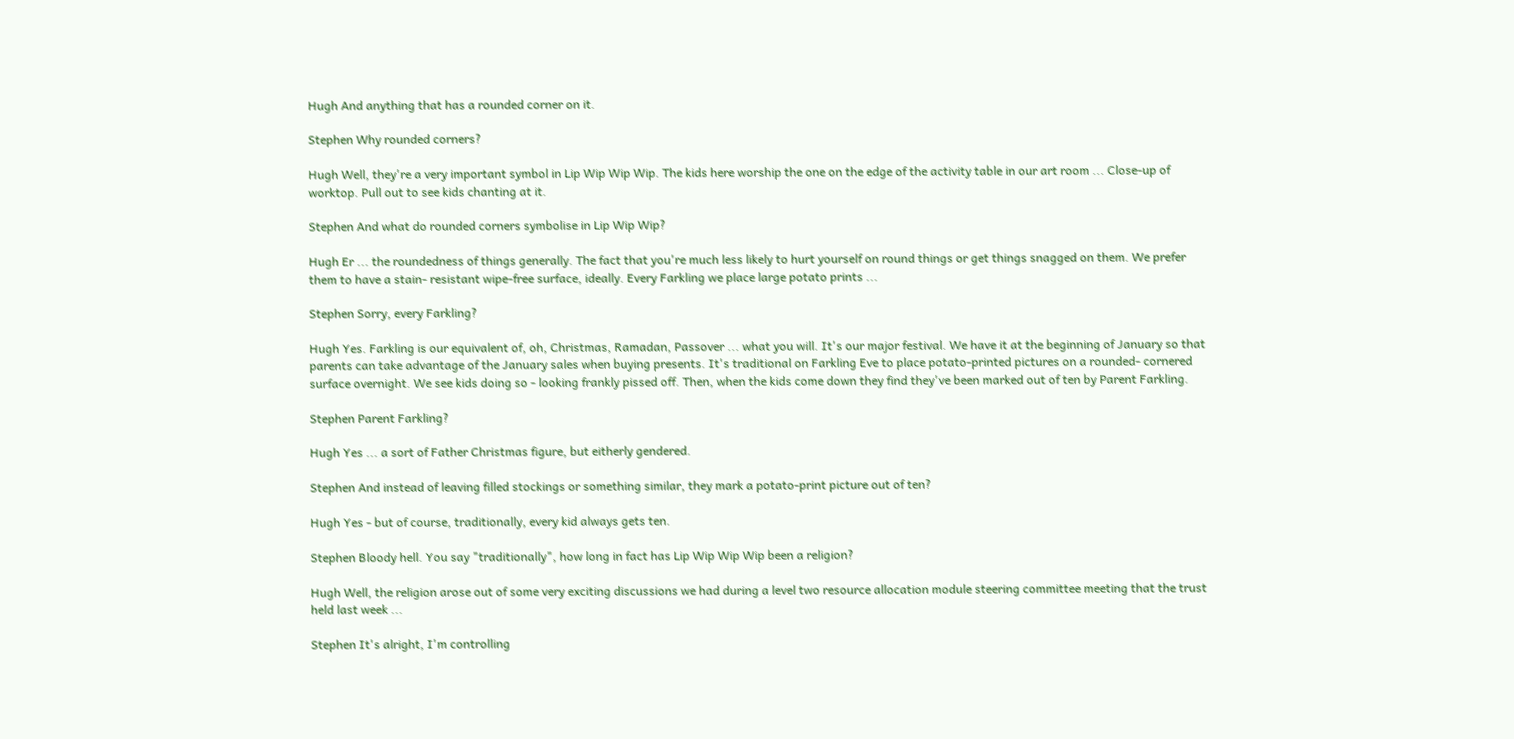Hugh And anything that has a rounded corner on it.

Stephen Why rounded corners?

Hugh Well, they're a very important symbol in Lip Wip Wip Wip. The kids here worship the one on the edge of the activity table in our art room ... Close-up of worktop. Pull out to see kids chanting at it.

Stephen And what do rounded corners symbolise in Lip Wip Wip?

Hugh Er ... the roundedness of things generally. The fact that you're much less likely to hurt yourself on round things or get things snagged on them. We prefer them to have a stain- resistant wipe-free surface, ideally. Every Farkling we place large potato prints ...

Stephen Sorry, every Farkling?

Hugh Yes. Farkling is our equivalent of, oh, Christmas, Ramadan, Passover ... what you will. It's our major festival. We have it at the beginning of January so that parents can take advantage of the January sales when buying presents. It's traditional on Farkling Eve to place potato-printed pictures on a rounded- cornered surface overnight. We see kids doing so - looking frankly pissed off. Then, when the kids come down they find they've been marked out of ten by Parent Farkling.

Stephen Parent Farkling?

Hugh Yes ... a sort of Father Christmas figure, but eitherly gendered.

Stephen And instead of leaving filled stockings or something similar, they mark a potato-print picture out of ten?

Hugh Yes - but of course, traditionally, every kid always gets ten.

Stephen Bloody hell. You say "traditionally", how long in fact has Lip Wip Wip Wip been a religion?

Hugh Well, the religion arose out of some very exciting discussions we had during a level two resource allocation module steering committee meeting that the trust held last week ...

Stephen It's alright, I'm controlling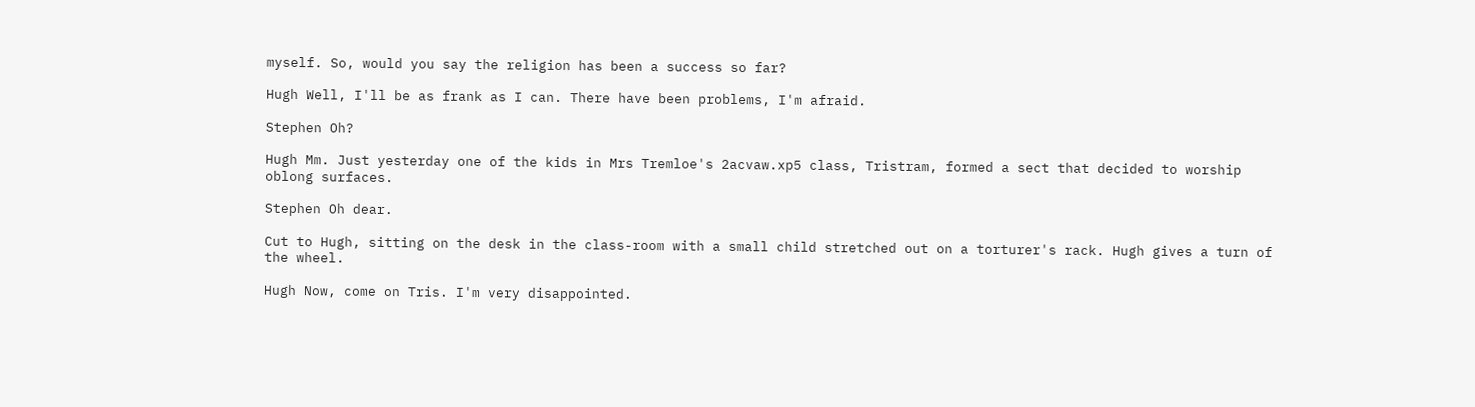myself. So, would you say the religion has been a success so far?

Hugh Well, I'll be as frank as I can. There have been problems, I'm afraid.

Stephen Oh?

Hugh Mm. Just yesterday one of the kids in Mrs Tremloe's 2acvaw.xp5 class, Tristram, formed a sect that decided to worship oblong surfaces.

Stephen Oh dear.

Cut to Hugh, sitting on the desk in the class-room with a small child stretched out on a torturer's rack. Hugh gives a turn of the wheel.

Hugh Now, come on Tris. I'm very disappointed.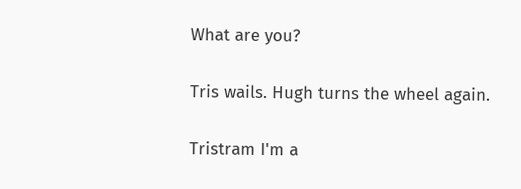What are you?

Tris wails. Hugh turns the wheel again.

Tristram I'm a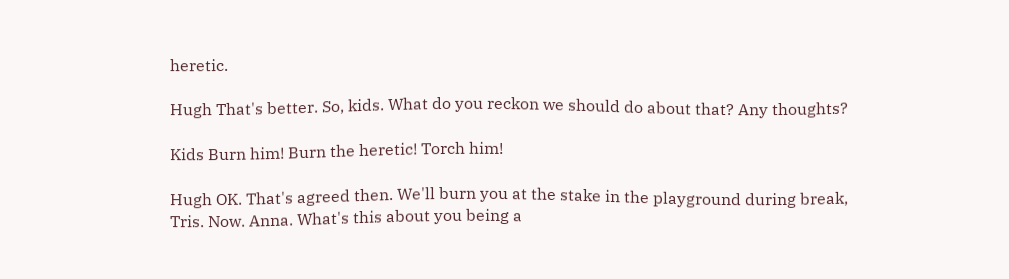heretic.

Hugh That's better. So, kids. What do you reckon we should do about that? Any thoughts?

Kids Burn him! Burn the heretic! Torch him!

Hugh OK. That's agreed then. We'll burn you at the stake in the playground during break, Tris. Now. Anna. What's this about you being a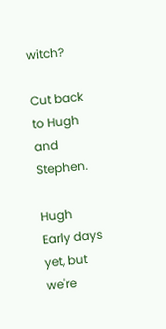witch?

Cut back to Hugh and Stephen.

Hugh Early days yet, but we're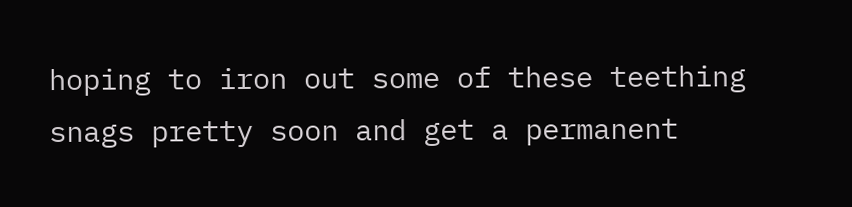hoping to iron out some of these teething snags pretty soon and get a permanent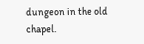dungeon in the old chapel.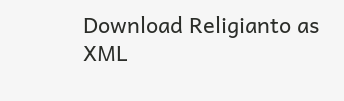Download Religianto as XML